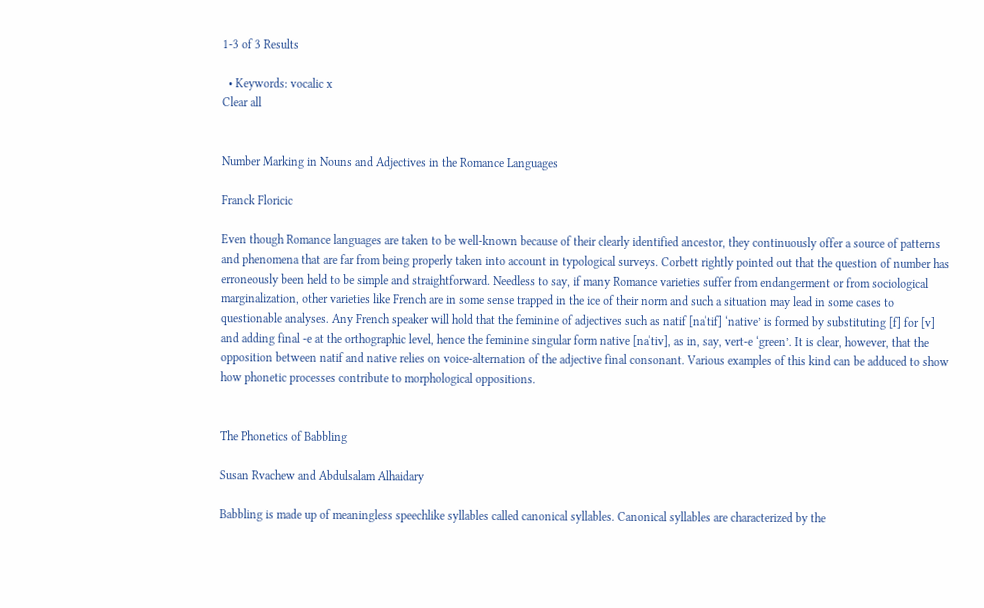1-3 of 3 Results

  • Keywords: vocalic x
Clear all


Number Marking in Nouns and Adjectives in the Romance Languages

Franck Floricic

Even though Romance languages are taken to be well-known because of their clearly identified ancestor, they continuously offer a source of patterns and phenomena that are far from being properly taken into account in typological surveys. Corbett rightly pointed out that the question of number has erroneously been held to be simple and straightforward. Needless to say, if many Romance varieties suffer from endangerment or from sociological marginalization, other varieties like French are in some sense trapped in the ice of their norm and such a situation may lead in some cases to questionable analyses. Any French speaker will hold that the feminine of adjectives such as natif [naˈtif] ‘native’ is formed by substituting [f] for [v] and adding final -e at the orthographic level, hence the feminine singular form native [naˈtiv], as in, say, vert-e ‘green’. It is clear, however, that the opposition between natif and native relies on voice-alternation of the adjective final consonant. Various examples of this kind can be adduced to show how phonetic processes contribute to morphological oppositions.


The Phonetics of Babbling

Susan Rvachew and Abdulsalam Alhaidary

Babbling is made up of meaningless speechlike syllables called canonical syllables. Canonical syllables are characterized by the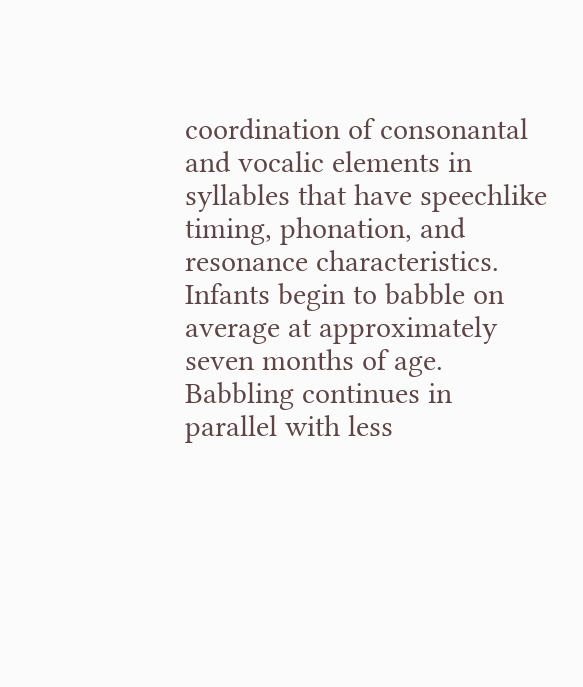coordination of consonantal and vocalic elements in syllables that have speechlike timing, phonation, and resonance characteristics. Infants begin to babble on average at approximately seven months of age. Babbling continues in parallel with less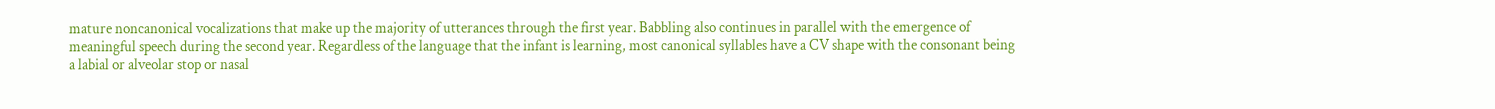mature noncanonical vocalizations that make up the majority of utterances through the first year. Babbling also continues in parallel with the emergence of meaningful speech during the second year. Regardless of the language that the infant is learning, most canonical syllables have a CV shape with the consonant being a labial or alveolar stop or nasal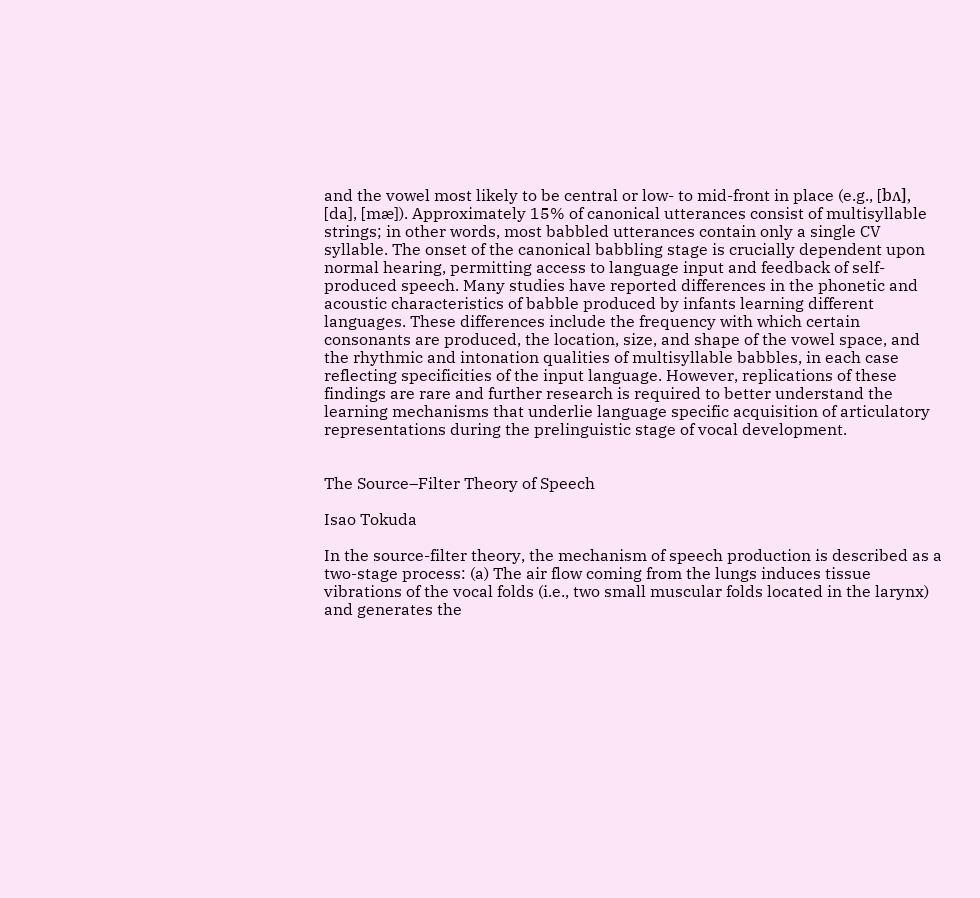and the vowel most likely to be central or low- to mid-front in place (e.g., [bʌ], [da], [mæ]). Approximately 15% of canonical utterances consist of multisyllable strings; in other words, most babbled utterances contain only a single CV syllable. The onset of the canonical babbling stage is crucially dependent upon normal hearing, permitting access to language input and feedback of self-produced speech. Many studies have reported differences in the phonetic and acoustic characteristics of babble produced by infants learning different languages. These differences include the frequency with which certain consonants are produced, the location, size, and shape of the vowel space, and the rhythmic and intonation qualities of multisyllable babbles, in each case reflecting specificities of the input language. However, replications of these findings are rare and further research is required to better understand the learning mechanisms that underlie language specific acquisition of articulatory representations during the prelinguistic stage of vocal development.


The Source–Filter Theory of Speech

Isao Tokuda

In the source-filter theory, the mechanism of speech production is described as a two-stage process: (a) The air flow coming from the lungs induces tissue vibrations of the vocal folds (i.e., two small muscular folds located in the larynx) and generates the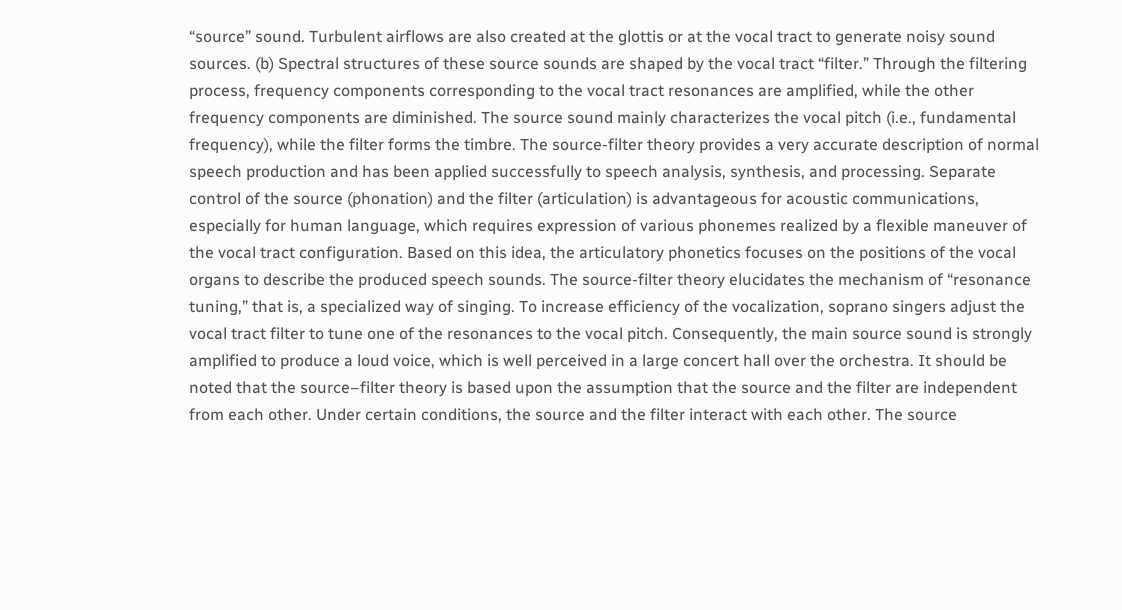“source” sound. Turbulent airflows are also created at the glottis or at the vocal tract to generate noisy sound sources. (b) Spectral structures of these source sounds are shaped by the vocal tract “filter.” Through the filtering process, frequency components corresponding to the vocal tract resonances are amplified, while the other frequency components are diminished. The source sound mainly characterizes the vocal pitch (i.e., fundamental frequency), while the filter forms the timbre. The source-filter theory provides a very accurate description of normal speech production and has been applied successfully to speech analysis, synthesis, and processing. Separate control of the source (phonation) and the filter (articulation) is advantageous for acoustic communications, especially for human language, which requires expression of various phonemes realized by a flexible maneuver of the vocal tract configuration. Based on this idea, the articulatory phonetics focuses on the positions of the vocal organs to describe the produced speech sounds. The source-filter theory elucidates the mechanism of “resonance tuning,” that is, a specialized way of singing. To increase efficiency of the vocalization, soprano singers adjust the vocal tract filter to tune one of the resonances to the vocal pitch. Consequently, the main source sound is strongly amplified to produce a loud voice, which is well perceived in a large concert hall over the orchestra. It should be noted that the source–filter theory is based upon the assumption that the source and the filter are independent from each other. Under certain conditions, the source and the filter interact with each other. The source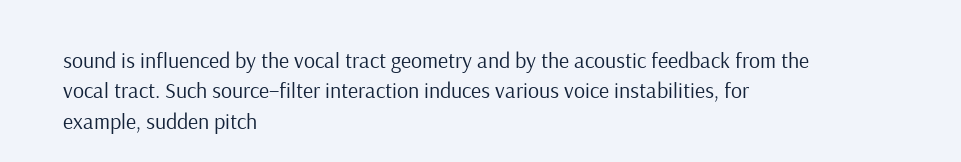sound is influenced by the vocal tract geometry and by the acoustic feedback from the vocal tract. Such source–filter interaction induces various voice instabilities, for example, sudden pitch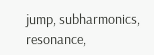jump, subharmonics, resonance,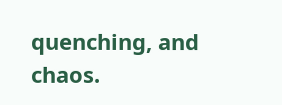quenching, and chaos.